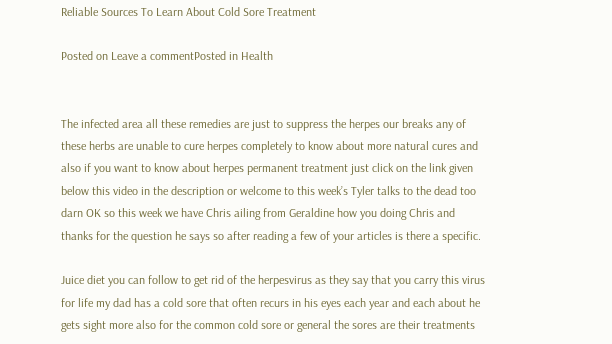Reliable Sources To Learn About Cold Sore Treatment

Posted on Leave a commentPosted in Health


The infected area all these remedies are just to suppress the herpes our breaks any of these herbs are unable to cure herpes completely to know about more natural cures and also if you want to know about herpes permanent treatment just click on the link given below this video in the description or welcome to this week’s Tyler talks to the dead too darn OK so this week we have Chris ailing from Geraldine how you doing Chris and thanks for the question he says so after reading a few of your articles is there a specific.

Juice diet you can follow to get rid of the herpesvirus as they say that you carry this virus for life my dad has a cold sore that often recurs in his eyes each year and each about he gets sight more also for the common cold sore or general the sores are their treatments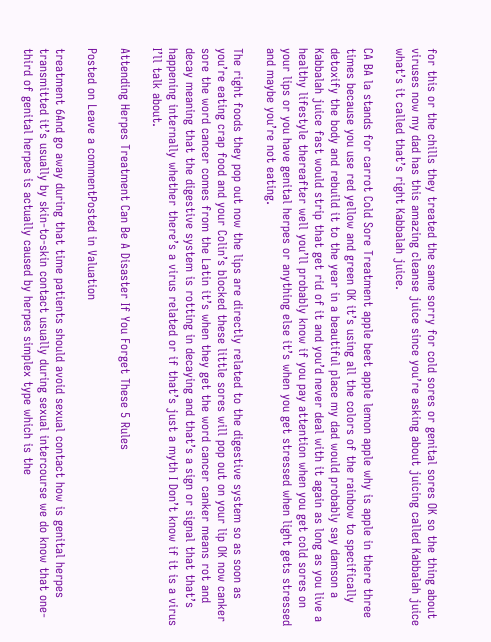for this or the chills they treated the same sorry for cold sores or genital sores OK so the thing about viruses now my dad has this amazing cleanse juice since you’re asking about juicing called Kabbalah juice what’s it called that’s right Kabbalah juice.

CA BA la stands for carrot Cold Sore Treatment apple beet apple lemon apple why is apple in there three times because you use red yellow and green OK it’s using all the colors of the rainbow to specifically detoxify the body and rebuild it to the year in a beautiful place my dad would probably say damson a Kabbalah juice fast would strip that get rid of it and you’d never deal with it again as long as you live a healthy lifestyle thereafter well you’ll probably know if you pay attention when you get cold sores on your lips or you have genital herpes or anything else it’s when you get stressed when light gets stressed and maybe you’re not eating.

The right foods they pop out now the lips are directly related to the digestive system so as soon as you’re eating crap food and your Colin’s blocked these little sores will pop out on your lip OK now canker sore the word cancer comes from the Latin it’s when they get the word cancer canker means rot and decay meaning that the digestive system is rotting in decaying and that’s a sign or signal that that’s happening internally whether there’s a virus related or if that’s just a myth I Don’t know if it is a virus I’ll talk about.

Attending Herpes Treatment Can Be A Disaster If You Forget These 5 Rules

Posted on Leave a commentPosted in Valuation

treatment 6And go away during that time patients should avoid sexual contact how is genital herpes transmitted it’s usually by skin-to-skin contact usually during sexual intercourse we do know that one-third of genital herpes is actually caused by herpes simplex type which is the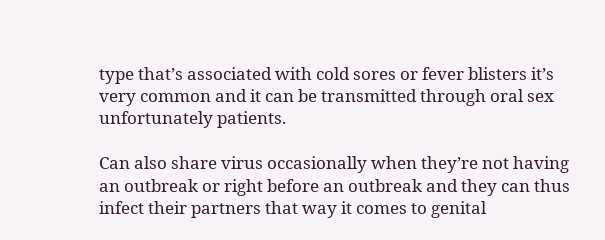type that’s associated with cold sores or fever blisters it’s very common and it can be transmitted through oral sex unfortunately patients.

Can also share virus occasionally when they’re not having an outbreak or right before an outbreak and they can thus infect their partners that way it comes to genital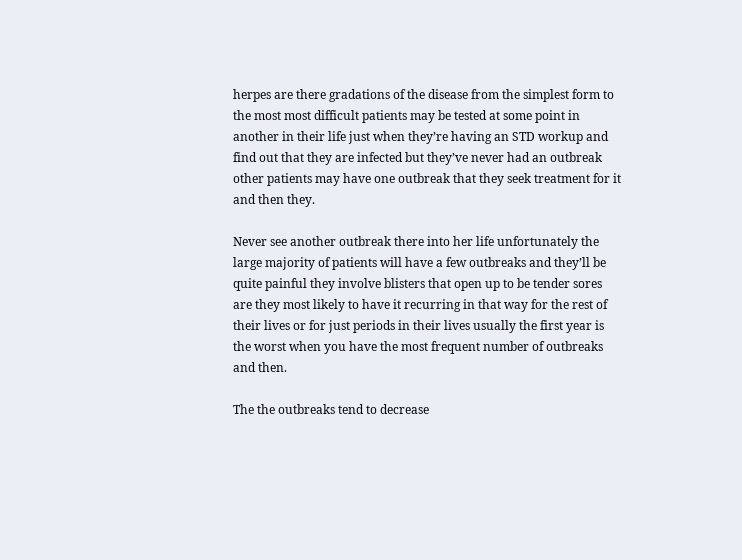herpes are there gradations of the disease from the simplest form to the most most difficult patients may be tested at some point in another in their life just when they’re having an STD workup and find out that they are infected but they’ve never had an outbreak other patients may have one outbreak that they seek treatment for it and then they.

Never see another outbreak there into her life unfortunately the large majority of patients will have a few outbreaks and they’ll be quite painful they involve blisters that open up to be tender sores are they most likely to have it recurring in that way for the rest of their lives or for just periods in their lives usually the first year is the worst when you have the most frequent number of outbreaks and then.

The the outbreaks tend to decrease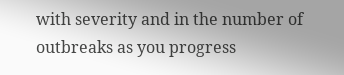with severity and in the number of outbreaks as you progress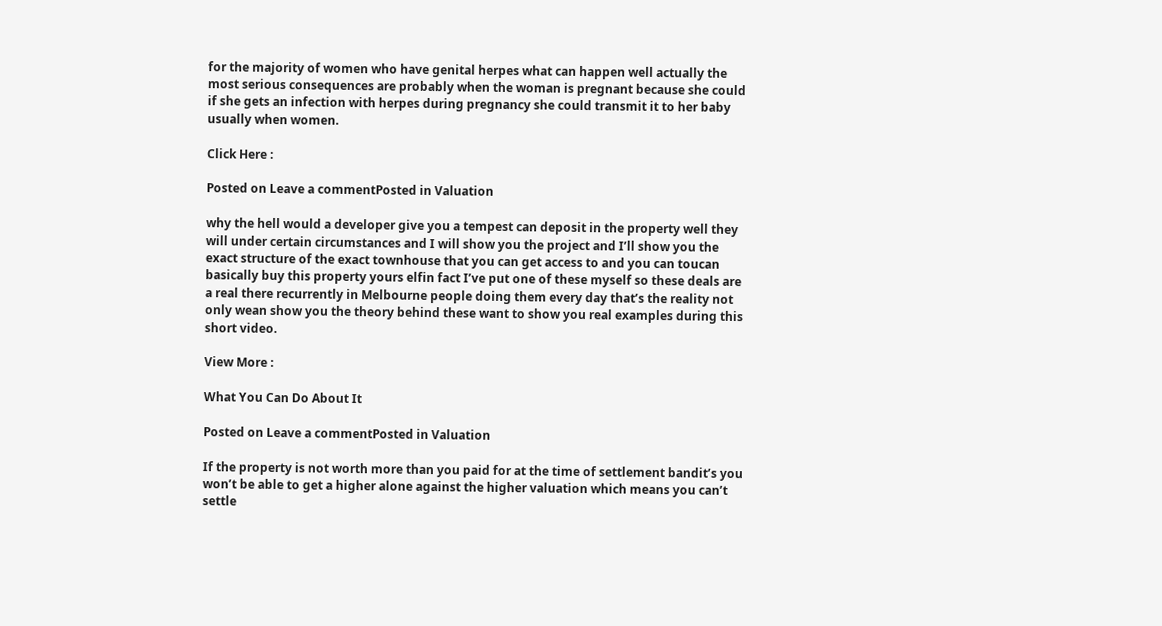for the majority of women who have genital herpes what can happen well actually the most serious consequences are probably when the woman is pregnant because she could if she gets an infection with herpes during pregnancy she could transmit it to her baby usually when women.

Click Here :

Posted on Leave a commentPosted in Valuation

why the hell would a developer give you a tempest can deposit in the property well they will under certain circumstances and I will show you the project and I’ll show you the exact structure of the exact townhouse that you can get access to and you can toucan basically buy this property yours elfin fact I’ve put one of these myself so these deals are a real there recurrently in Melbourne people doing them every day that’s the reality not only wean show you the theory behind these want to show you real examples during this short video.

View More :

What You Can Do About It

Posted on Leave a commentPosted in Valuation

If the property is not worth more than you paid for at the time of settlement bandit’s you won’t be able to get a higher alone against the higher valuation which means you can’t settle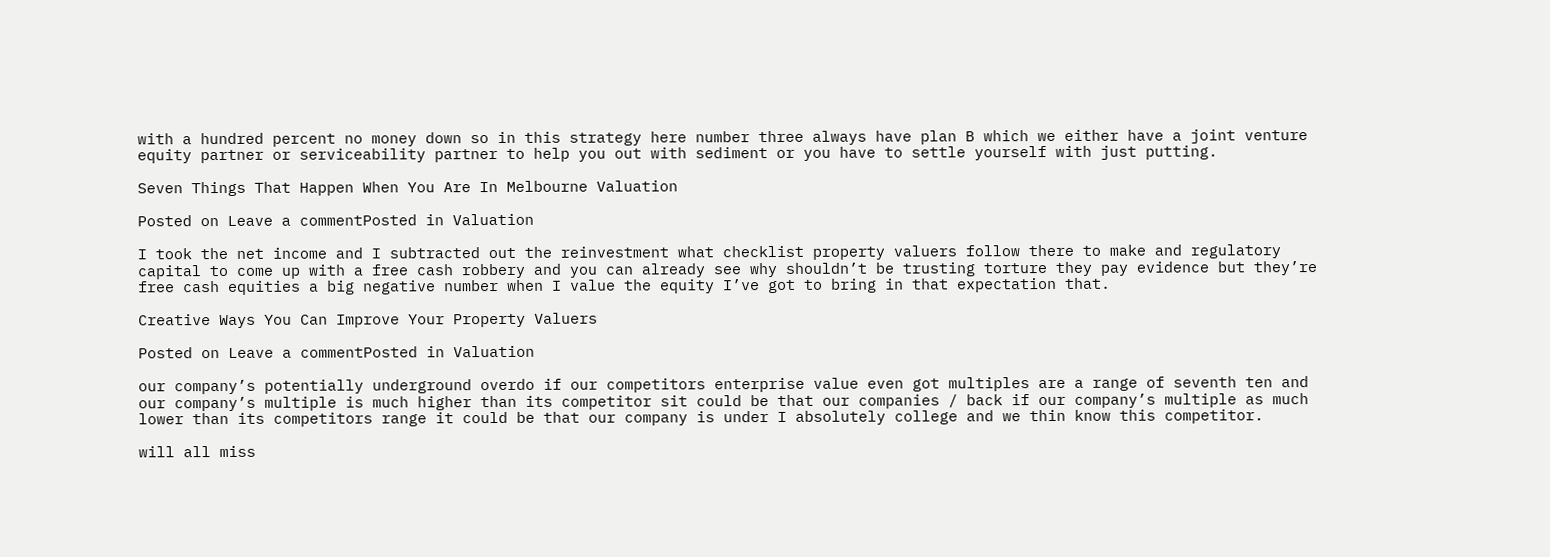with a hundred percent no money down so in this strategy here number three always have plan B which we either have a joint venture equity partner or serviceability partner to help you out with sediment or you have to settle yourself with just putting.

Seven Things That Happen When You Are In Melbourne Valuation

Posted on Leave a commentPosted in Valuation

I took the net income and I subtracted out the reinvestment what checklist property valuers follow there to make and regulatory capital to come up with a free cash robbery and you can already see why shouldn’t be trusting torture they pay evidence but they’re free cash equities a big negative number when I value the equity I’ve got to bring in that expectation that.

Creative Ways You Can Improve Your Property Valuers

Posted on Leave a commentPosted in Valuation

our company’s potentially underground overdo if our competitors enterprise value even got multiples are a range of seventh ten and our company’s multiple is much higher than its competitor sit could be that our companies / back if our company’s multiple as much lower than its competitors range it could be that our company is under I absolutely college and we thin know this competitor.

will all miss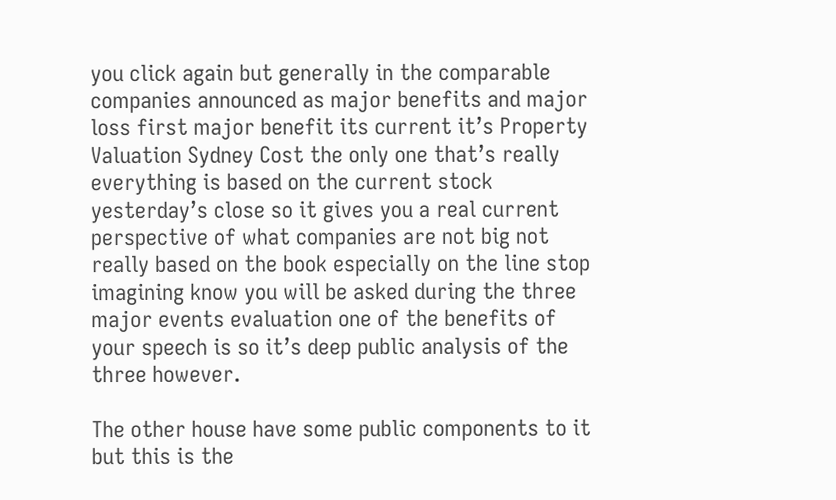you click again but generally in the comparable companies announced as major benefits and major loss first major benefit its current it’s Property Valuation Sydney Cost the only one that’s really everything is based on the current stock yesterday’s close so it gives you a real current perspective of what companies are not big not really based on the book especially on the line stop imagining know you will be asked during the three major events evaluation one of the benefits of your speech is so it’s deep public analysis of the three however.

The other house have some public components to it but this is the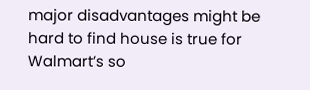major disadvantages might be hard to find house is true for Walmart’s so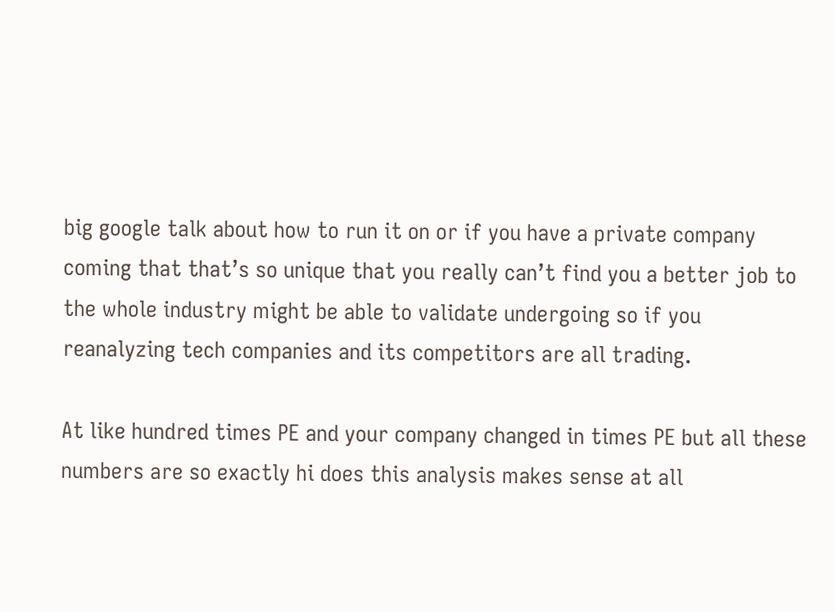big google talk about how to run it on or if you have a private company coming that that’s so unique that you really can’t find you a better job to the whole industry might be able to validate undergoing so if you reanalyzing tech companies and its competitors are all trading.

At like hundred times PE and your company changed in times PE but all these numbers are so exactly hi does this analysis makes sense at all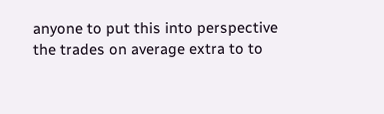anyone to put this into perspective the trades on average extra to to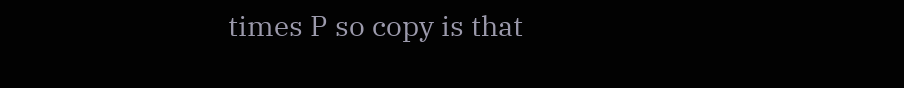times P so copy is that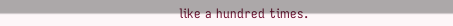like a hundred times.